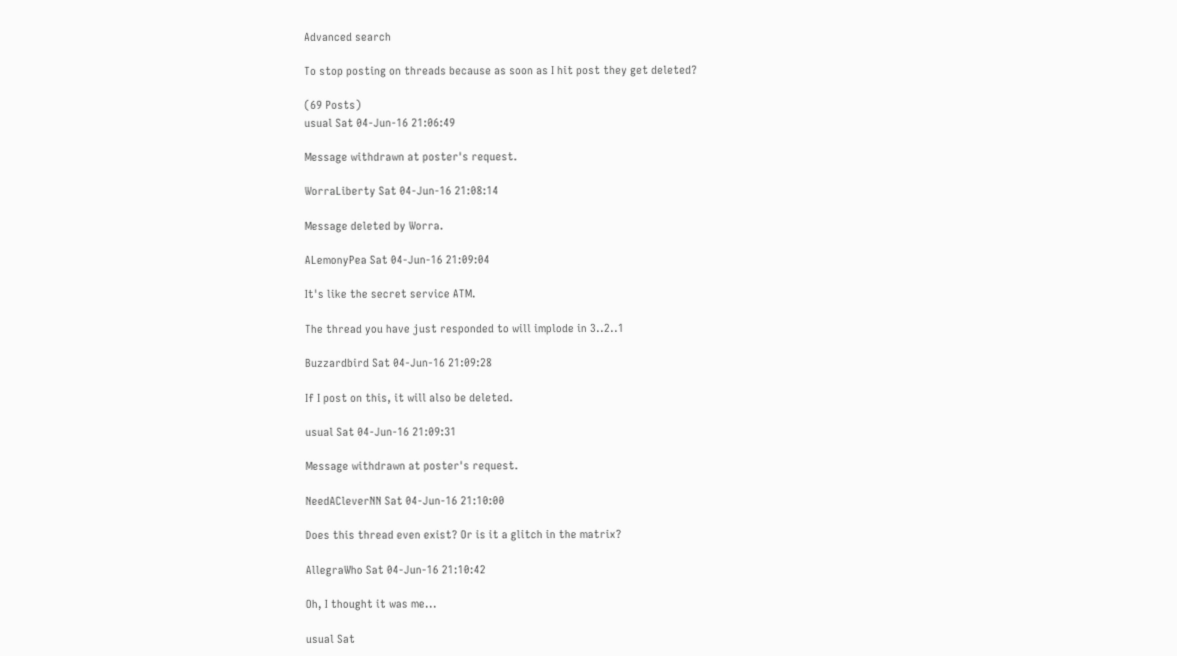Advanced search

To stop posting on threads because as soon as I hit post they get deleted?

(69 Posts)
usual Sat 04-Jun-16 21:06:49

Message withdrawn at poster's request.

WorraLiberty Sat 04-Jun-16 21:08:14

Message deleted by Worra.

ALemonyPea Sat 04-Jun-16 21:09:04

It's like the secret service ATM.

The thread you have just responded to will implode in 3..2..1

Buzzardbird Sat 04-Jun-16 21:09:28

If I post on this, it will also be deleted.

usual Sat 04-Jun-16 21:09:31

Message withdrawn at poster's request.

NeedACleverNN Sat 04-Jun-16 21:10:00

Does this thread even exist? Or is it a glitch in the matrix?

AllegraWho Sat 04-Jun-16 21:10:42

Oh, I thought it was me...

usual Sat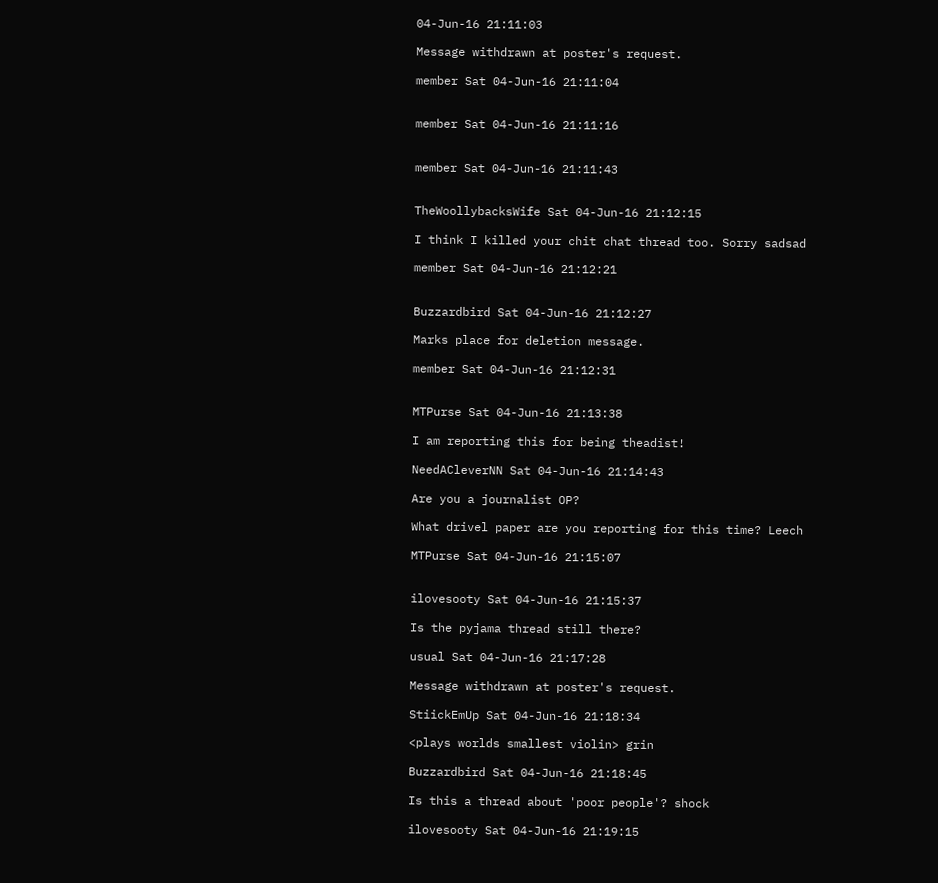04-Jun-16 21:11:03

Message withdrawn at poster's request.

member Sat 04-Jun-16 21:11:04


member Sat 04-Jun-16 21:11:16


member Sat 04-Jun-16 21:11:43


TheWoollybacksWife Sat 04-Jun-16 21:12:15

I think I killed your chit chat thread too. Sorry sadsad

member Sat 04-Jun-16 21:12:21


Buzzardbird Sat 04-Jun-16 21:12:27

Marks place for deletion message.

member Sat 04-Jun-16 21:12:31


MTPurse Sat 04-Jun-16 21:13:38

I am reporting this for being theadist!

NeedACleverNN Sat 04-Jun-16 21:14:43

Are you a journalist OP?

What drivel paper are you reporting for this time? Leech

MTPurse Sat 04-Jun-16 21:15:07


ilovesooty Sat 04-Jun-16 21:15:37

Is the pyjama thread still there?

usual Sat 04-Jun-16 21:17:28

Message withdrawn at poster's request.

StiickEmUp Sat 04-Jun-16 21:18:34

<plays worlds smallest violin> grin

Buzzardbird Sat 04-Jun-16 21:18:45

Is this a thread about 'poor people'? shock

ilovesooty Sat 04-Jun-16 21:19:15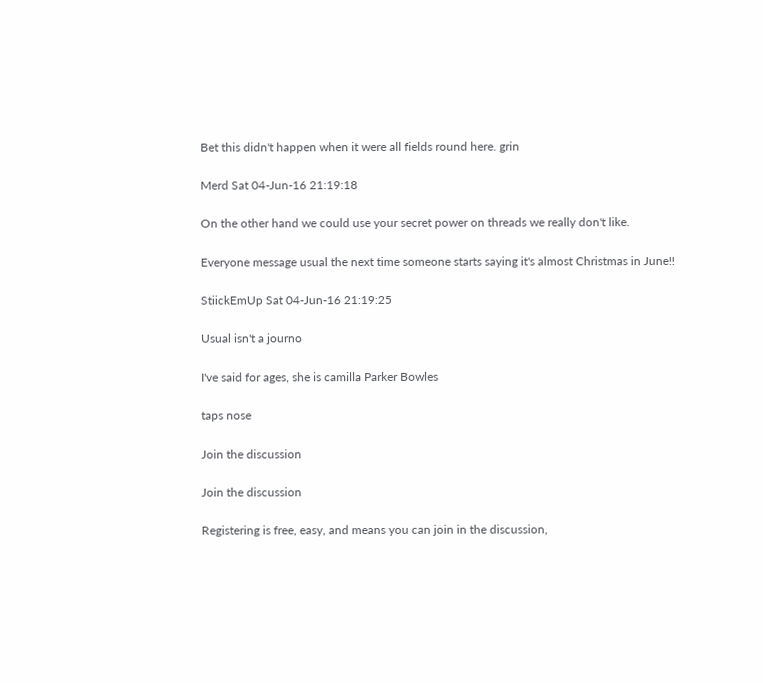Bet this didn't happen when it were all fields round here. grin

Merd Sat 04-Jun-16 21:19:18

On the other hand we could use your secret power on threads we really don't like.

Everyone message usual the next time someone starts saying it's almost Christmas in June!!

StiickEmUp Sat 04-Jun-16 21:19:25

Usual isn't a journo

I've said for ages, she is camilla Parker Bowles

taps nose

Join the discussion

Join the discussion

Registering is free, easy, and means you can join in the discussion,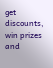get discounts, win prizes and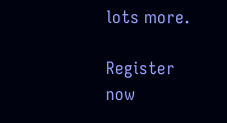lots more.

Register now